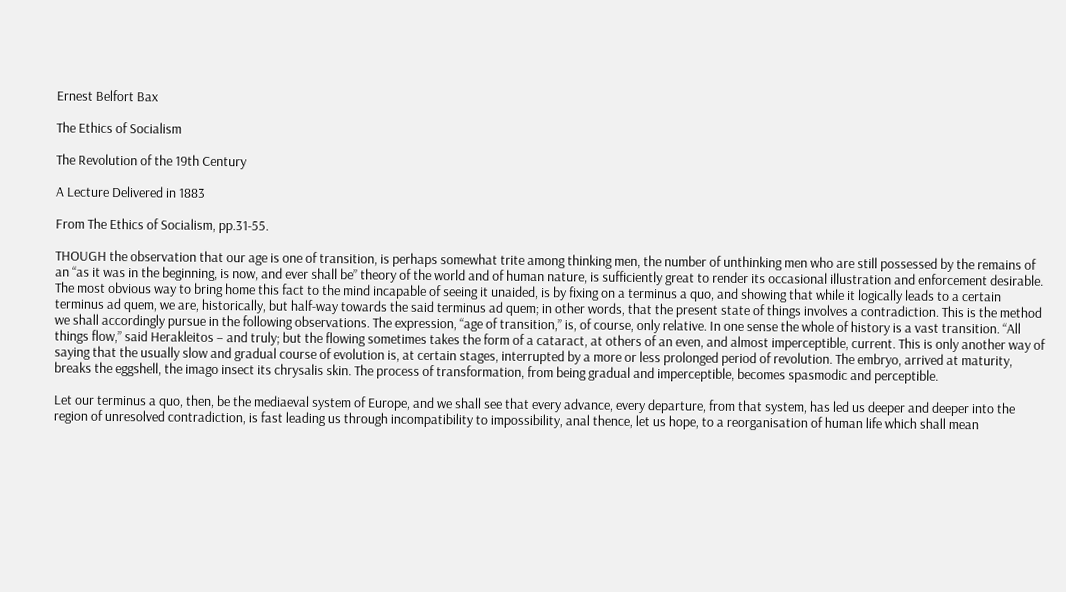Ernest Belfort Bax

The Ethics of Socialism

The Revolution of the 19th Century

A Lecture Delivered in 1883

From The Ethics of Socialism, pp.31-55.

THOUGH the observation that our age is one of transition, is perhaps somewhat trite among thinking men, the number of unthinking men who are still possessed by the remains of an “as it was in the beginning, is now, and ever shall be” theory of the world and of human nature, is sufficiently great to render its occasional illustration and enforcement desirable. The most obvious way to bring home this fact to the mind incapable of seeing it unaided, is by fixing on a terminus a quo, and showing that while it logically leads to a certain terminus ad quem, we are, historically, but half-way towards the said terminus ad quem; in other words, that the present state of things involves a contradiction. This is the method we shall accordingly pursue in the following observations. The expression, “age of transition,” is, of course, only relative. In one sense the whole of history is a vast transition. “All things flow,” said Herakleitos – and truly; but the flowing sometimes takes the form of a cataract, at others of an even, and almost imperceptible, current. This is only another way of saying that the usually slow and gradual course of evolution is, at certain stages, interrupted by a more or less prolonged period of revolution. The embryo, arrived at maturity, breaks the eggshell, the imago insect its chrysalis skin. The process of transformation, from being gradual and imperceptible, becomes spasmodic and perceptible.

Let our terminus a quo, then, be the mediaeval system of Europe, and we shall see that every advance, every departure, from that system, has led us deeper and deeper into the region of unresolved contradiction, is fast leading us through incompatibility to impossibility, anal thence, let us hope, to a reorganisation of human life which shall mean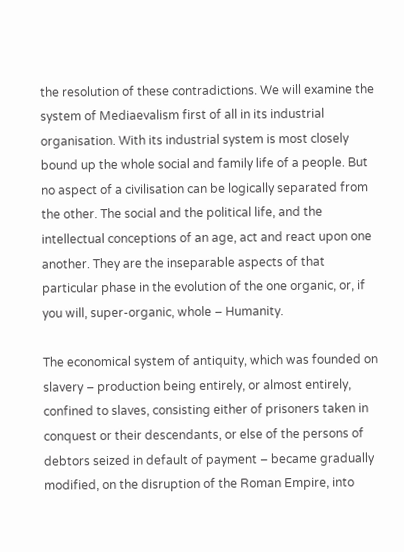the resolution of these contradictions. We will examine the system of Mediaevalism first of all in its industrial organisation. With its industrial system is most closely bound up the whole social and family life of a people. But no aspect of a civilisation can be logically separated from the other. The social and the political life, and the intellectual conceptions of an age, act and react upon one another. They are the inseparable aspects of that particular phase in the evolution of the one organic, or, if you will, super-organic, whole – Humanity.

The economical system of antiquity, which was founded on slavery – production being entirely, or almost entirely, confined to slaves, consisting either of prisoners taken in conquest or their descendants, or else of the persons of debtors seized in default of payment – became gradually modified, on the disruption of the Roman Empire, into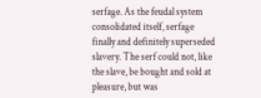serfage. As the feudal system consolidated itself, serfage finally and definitely superseded slavery. The serf could not, like the slave, be bought and sold at pleasure, but was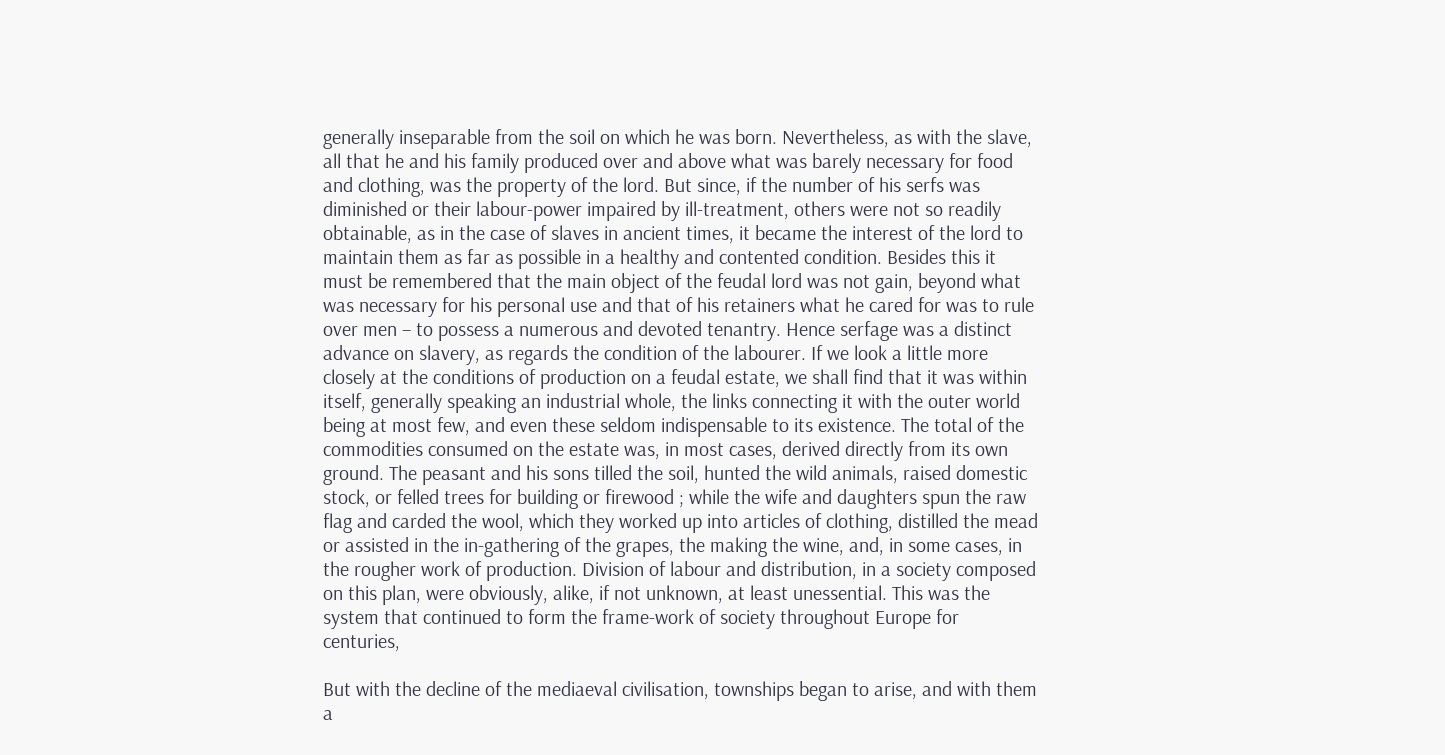generally inseparable from the soil on which he was born. Nevertheless, as with the slave, all that he and his family produced over and above what was barely necessary for food and clothing, was the property of the lord. But since, if the number of his serfs was diminished or their labour-power impaired by ill-treatment, others were not so readily obtainable, as in the case of slaves in ancient times, it became the interest of the lord to maintain them as far as possible in a healthy and contented condition. Besides this it must be remembered that the main object of the feudal lord was not gain, beyond what was necessary for his personal use and that of his retainers what he cared for was to rule over men – to possess a numerous and devoted tenantry. Hence serfage was a distinct advance on slavery, as regards the condition of the labourer. If we look a little more closely at the conditions of production on a feudal estate, we shall find that it was within itself, generally speaking an industrial whole, the links connecting it with the outer world being at most few, and even these seldom indispensable to its existence. The total of the commodities consumed on the estate was, in most cases, derived directly from its own ground. The peasant and his sons tilled the soil, hunted the wild animals, raised domestic stock, or felled trees for building or firewood ; while the wife and daughters spun the raw flag and carded the wool, which they worked up into articles of clothing, distilled the mead or assisted in the in-gathering of the grapes, the making the wine, and, in some cases, in the rougher work of production. Division of labour and distribution, in a society composed on this plan, were obviously, alike, if not unknown, at least unessential. This was the system that continued to form the frame-work of society throughout Europe for centuries,

But with the decline of the mediaeval civilisation, townships began to arise, and with them a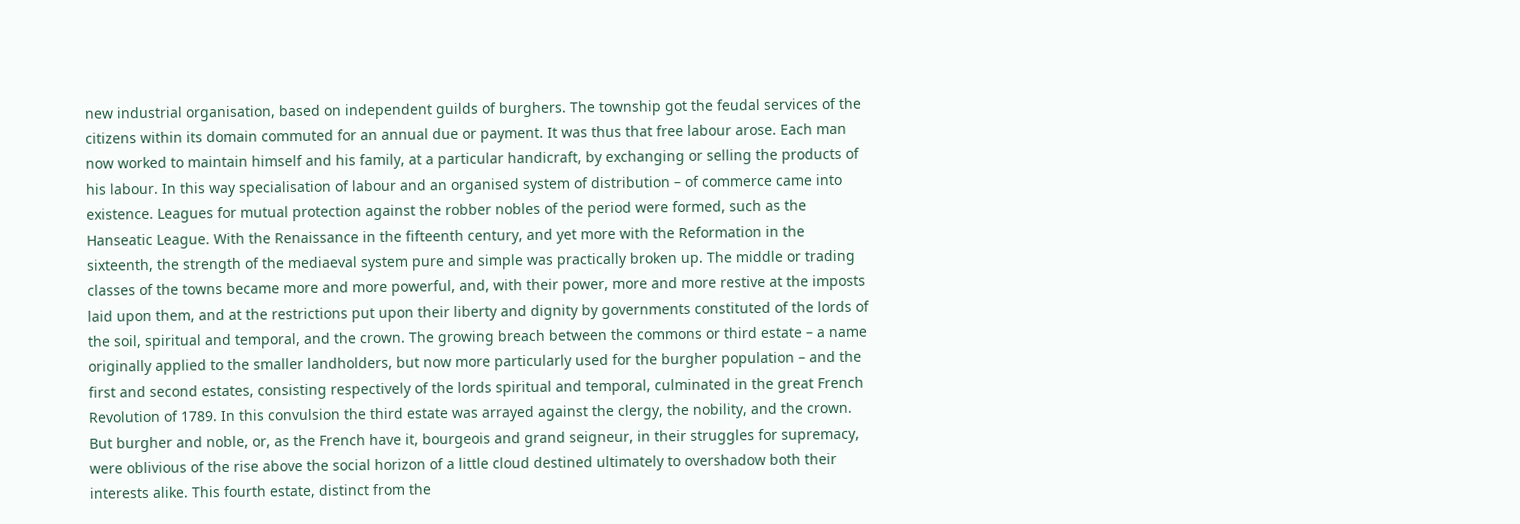new industrial organisation, based on independent guilds of burghers. The township got the feudal services of the citizens within its domain commuted for an annual due or payment. It was thus that free labour arose. Each man now worked to maintain himself and his family, at a particular handicraft, by exchanging or selling the products of his labour. In this way specialisation of labour and an organised system of distribution – of commerce came into existence. Leagues for mutual protection against the robber nobles of the period were formed, such as the Hanseatic League. With the Renaissance in the fifteenth century, and yet more with the Reformation in the sixteenth, the strength of the mediaeval system pure and simple was practically broken up. The middle or trading classes of the towns became more and more powerful, and, with their power, more and more restive at the imposts laid upon them, and at the restrictions put upon their liberty and dignity by governments constituted of the lords of the soil, spiritual and temporal, and the crown. The growing breach between the commons or third estate – a name originally applied to the smaller landholders, but now more particularly used for the burgher population – and the first and second estates, consisting respectively of the lords spiritual and temporal, culminated in the great French Revolution of 1789. In this convulsion the third estate was arrayed against the clergy, the nobility, and the crown. But burgher and noble, or, as the French have it, bourgeois and grand seigneur, in their struggles for supremacy, were oblivious of the rise above the social horizon of a little cloud destined ultimately to overshadow both their interests alike. This fourth estate, distinct from the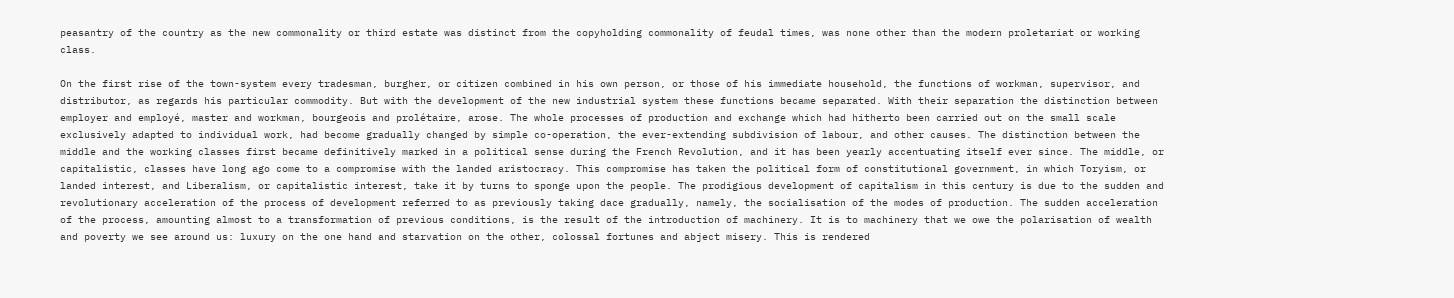peasantry of the country as the new commonality or third estate was distinct from the copyholding commonality of feudal times, was none other than the modern proletariat or working class.

On the first rise of the town-system every tradesman, burgher, or citizen combined in his own person, or those of his immediate household, the functions of workman, supervisor, and distributor, as regards his particular commodity. But with the development of the new industrial system these functions became separated. With their separation the distinction between employer and employé, master and workman, bourgeois and prolétaire, arose. The whole processes of production and exchange which had hitherto been carried out on the small scale exclusively adapted to individual work, had become gradually changed by simple co-operation, the ever-extending subdivision of labour, and other causes. The distinction between the middle and the working classes first became definitively marked in a political sense during the French Revolution, and it has been yearly accentuating itself ever since. The middle, or capitalistic, classes have long ago come to a compromise with the landed aristocracy. This compromise has taken the political form of constitutional government, in which Toryism, or landed interest, and Liberalism, or capitalistic interest, take it by turns to sponge upon the people. The prodigious development of capitalism in this century is due to the sudden and revolutionary acceleration of the process of development referred to as previously taking dace gradually, namely, the socialisation of the modes of production. The sudden acceleration of the process, amounting almost to a transformation of previous conditions, is the result of the introduction of machinery. It is to machinery that we owe the polarisation of wealth and poverty we see around us: luxury on the one hand and starvation on the other, colossal fortunes and abject misery. This is rendered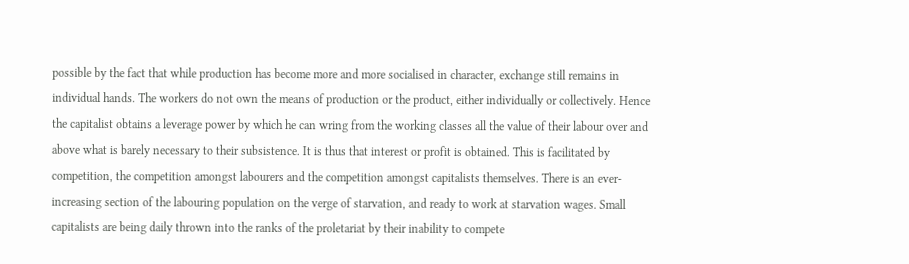possible by the fact that while production has become more and more socialised in character, exchange still remains in individual hands. The workers do not own the means of production or the product, either individually or collectively. Hence the capitalist obtains a leverage power by which he can wring from the working classes all the value of their labour over and above what is barely necessary to their subsistence. It is thus that interest or profit is obtained. This is facilitated by competition, the competition amongst labourers and the competition amongst capitalists themselves. There is an ever-increasing section of the labouring population on the verge of starvation, and ready to work at starvation wages. Small capitalists are being daily thrown into the ranks of the proletariat by their inability to compete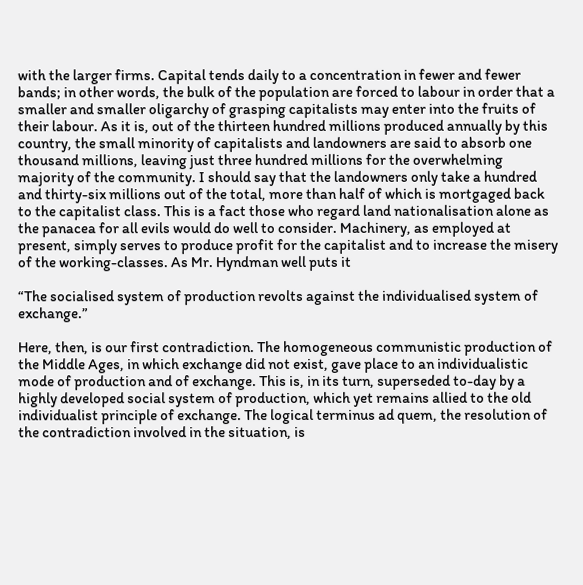with the larger firms. Capital tends daily to a concentration in fewer and fewer bands; in other words, the bulk of the population are forced to labour in order that a smaller and smaller oligarchy of grasping capitalists may enter into the fruits of their labour. As it is, out of the thirteen hundred millions produced annually by this country, the small minority of capitalists and landowners are said to absorb one thousand millions, leaving just three hundred millions for the overwhelming majority of the community. I should say that the landowners only take a hundred and thirty-six millions out of the total, more than half of which is mortgaged back to the capitalist class. This is a fact those who regard land nationalisation alone as the panacea for all evils would do well to consider. Machinery, as employed at present, simply serves to produce profit for the capitalist and to increase the misery of the working-classes. As Mr. Hyndman well puts it

“The socialised system of production revolts against the individualised system of exchange.”

Here, then, is our first contradiction. The homogeneous communistic production of the Middle Ages, in which exchange did not exist, gave place to an individualistic mode of production and of exchange. This is, in its turn, superseded to-day by a highly developed social system of production, which yet remains allied to the old individualist principle of exchange. The logical terminus ad quem, the resolution of the contradiction involved in the situation, is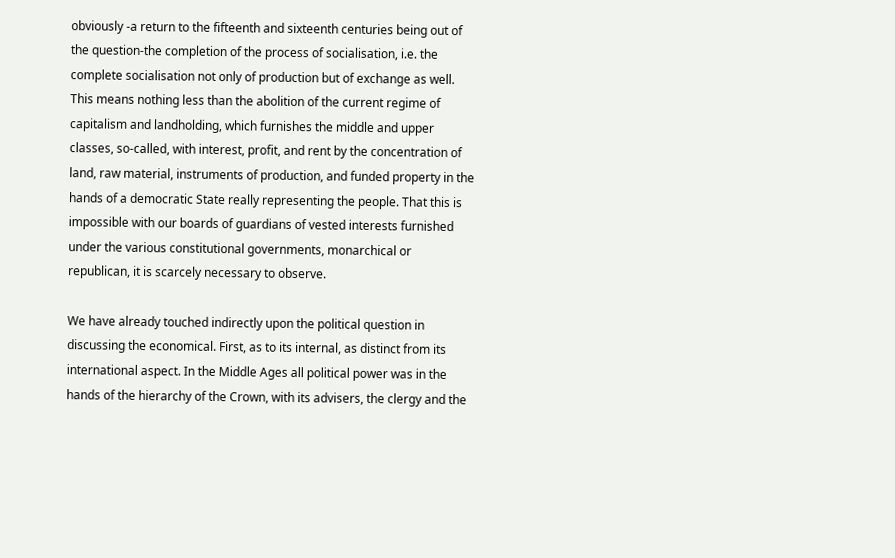obviously -a return to the fifteenth and sixteenth centuries being out of the question-the completion of the process of socialisation, i.e. the complete socialisation not only of production but of exchange as well. This means nothing less than the abolition of the current regime of capitalism and landholding, which furnishes the middle and upper classes, so-called, with interest, profit, and rent by the concentration of land, raw material, instruments of production, and funded property in the hands of a democratic State really representing the people. That this is impossible with our boards of guardians of vested interests furnished under the various constitutional governments, monarchical or republican, it is scarcely necessary to observe.

We have already touched indirectly upon the political question in discussing the economical. First, as to its internal, as distinct from its international aspect. In the Middle Ages all political power was in the hands of the hierarchy of the Crown, with its advisers, the clergy and the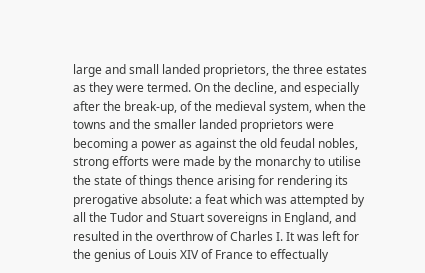large and small landed proprietors, the three estates as they were termed. On the decline, and especially after the break-up, of the medieval system, when the towns and the smaller landed proprietors were becoming a power as against the old feudal nobles, strong efforts were made by the monarchy to utilise the state of things thence arising for rendering its prerogative absolute: a feat which was attempted by all the Tudor and Stuart sovereigns in England, and resulted in the overthrow of Charles I. It was left for the genius of Louis XIV of France to effectually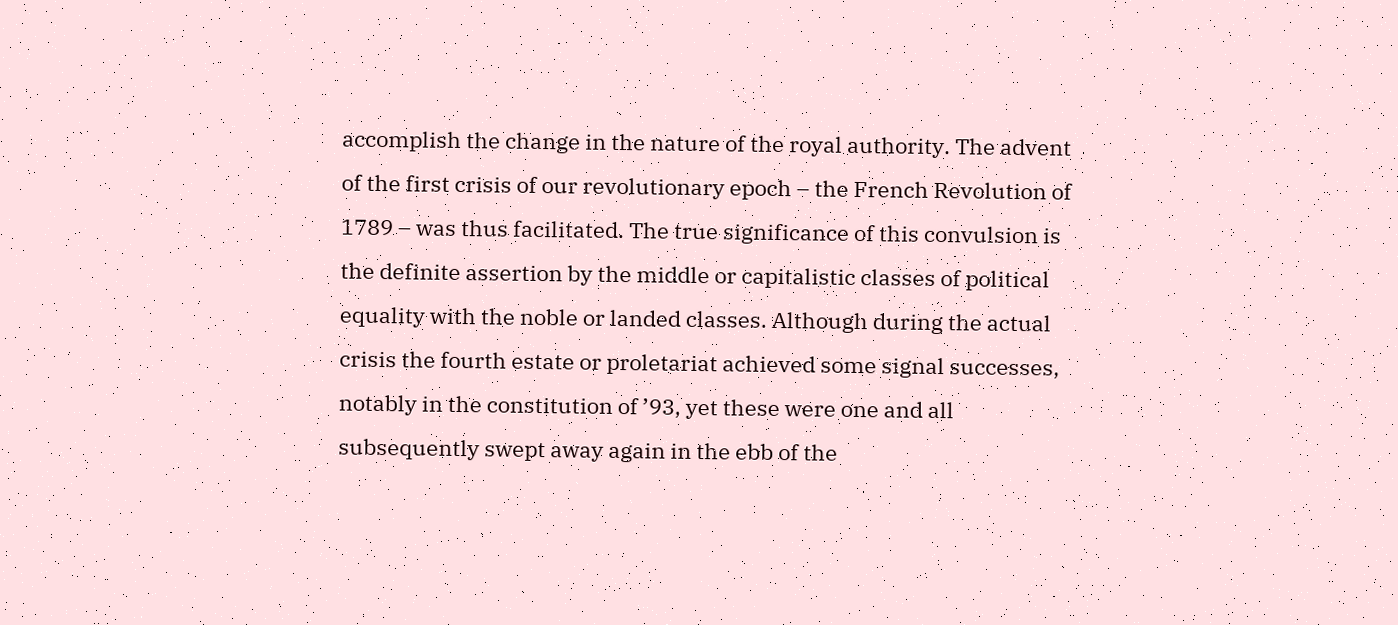accomplish the change in the nature of the royal authority. The advent of the first crisis of our revolutionary epoch – the French Revolution of 1789 – was thus facilitated. The true significance of this convulsion is the definite assertion by the middle or capitalistic classes of political equality with the noble or landed classes. Although during the actual crisis the fourth estate or proletariat achieved some signal successes, notably in the constitution of ’93, yet these were one and all subsequently swept away again in the ebb of the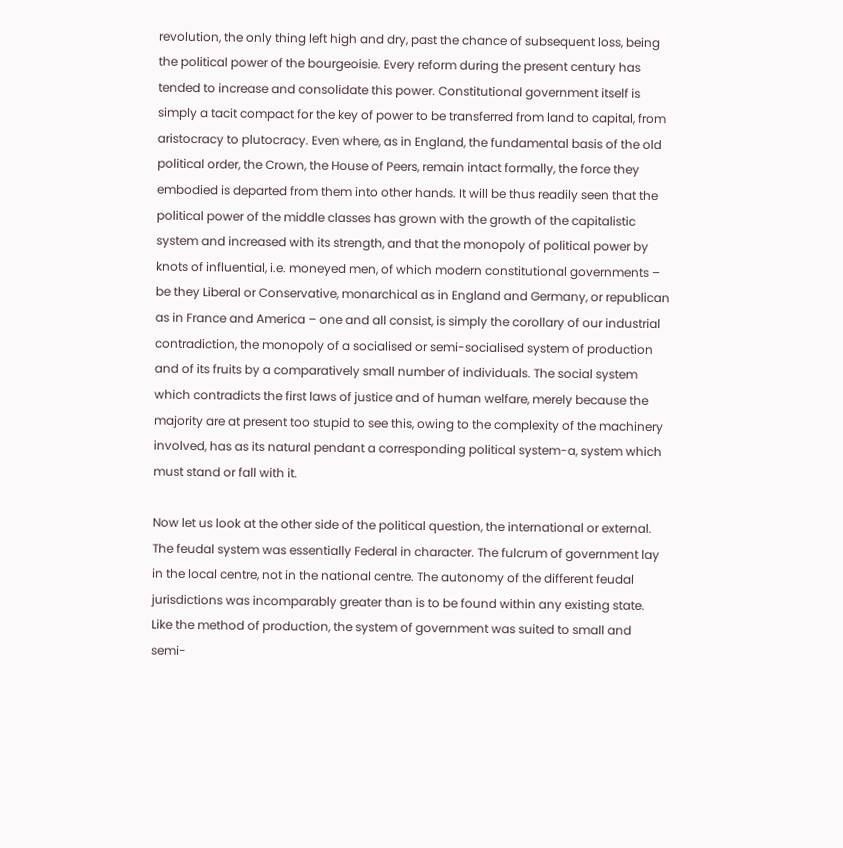revolution, the only thing left high and dry, past the chance of subsequent loss, being the political power of the bourgeoisie. Every reform during the present century has tended to increase and consolidate this power. Constitutional government itself is simply a tacit compact for the key of power to be transferred from land to capital, from aristocracy to plutocracy. Even where, as in England, the fundamental basis of the old political order, the Crown, the House of Peers, remain intact formally, the force they embodied is departed from them into other hands. It will be thus readily seen that the political power of the middle classes has grown with the growth of the capitalistic system and increased with its strength, and that the monopoly of political power by knots of influential, i.e. moneyed men, of which modern constitutional governments – be they Liberal or Conservative, monarchical as in England and Germany, or republican as in France and America – one and all consist, is simply the corollary of our industrial contradiction, the monopoly of a socialised or semi-socialised system of production and of its fruits by a comparatively small number of individuals. The social system which contradicts the first laws of justice and of human welfare, merely because the majority are at present too stupid to see this, owing to the complexity of the machinery involved, has as its natural pendant a corresponding political system-a, system which must stand or fall with it.

Now let us look at the other side of the political question, the international or external. The feudal system was essentially Federal in character. The fulcrum of government lay in the local centre, not in the national centre. The autonomy of the different feudal jurisdictions was incomparably greater than is to be found within any existing state. Like the method of production, the system of government was suited to small and semi-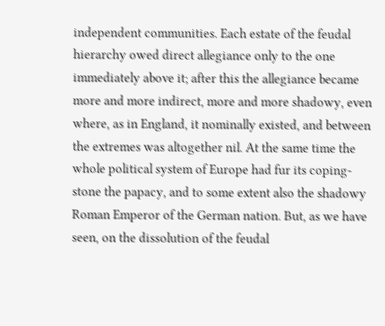independent communities. Each estate of the feudal hierarchy owed direct allegiance only to the one immediately above it; after this the allegiance became more and more indirect, more and more shadowy, even where, as in England, it nominally existed, and between the extremes was altogether nil. At the same time the whole political system of Europe had fur its coping-stone the papacy, and to some extent also the shadowy Roman Emperor of the German nation. But, as we have seen, on the dissolution of the feudal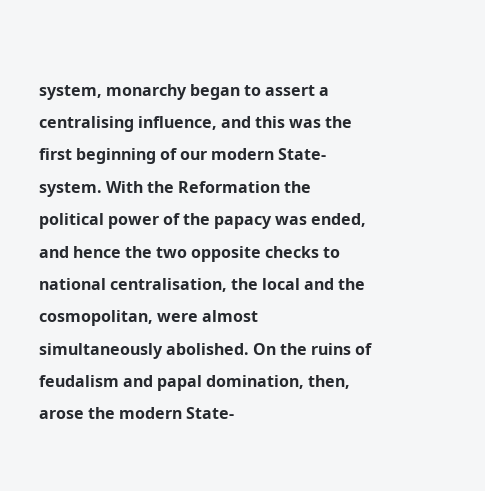system, monarchy began to assert a centralising influence, and this was the first beginning of our modern State-system. With the Reformation the political power of the papacy was ended, and hence the two opposite checks to national centralisation, the local and the cosmopolitan, were almost simultaneously abolished. On the ruins of feudalism and papal domination, then, arose the modern State-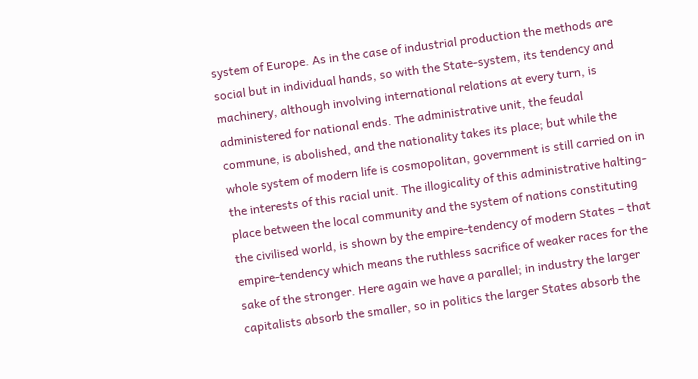system of Europe. As in the case of industrial production the methods are social but in individual hands, so with the State-system, its tendency and machinery, although involving international relations at every turn, is administered for national ends. The administrative unit, the feudal commune, is abolished, and the nationality takes its place; but while the whole system of modern life is cosmopolitan, government is still carried on in the interests of this racial unit. The illogicality of this administrative halting-place between the local community and the system of nations constituting the civilised world, is shown by the empire-tendency of modern States – that empire-tendency which means the ruthless sacrifice of weaker races for the sake of the stronger. Here again we have a parallel; in industry the larger capitalists absorb the smaller, so in politics the larger States absorb the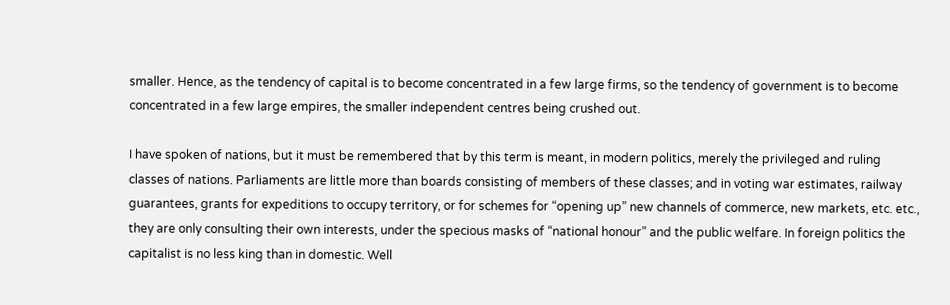smaller. Hence, as the tendency of capital is to become concentrated in a few large firms, so the tendency of government is to become concentrated in a few large empires, the smaller independent centres being crushed out.

I have spoken of nations, but it must be remembered that by this term is meant, in modern politics, merely the privileged and ruling classes of nations. Parliaments are little more than boards consisting of members of these classes; and in voting war estimates, railway guarantees, grants for expeditions to occupy territory, or for schemes for “opening up” new channels of commerce, new markets, etc. etc., they are only consulting their own interests, under the specious masks of “national honour” and the public welfare. In foreign politics the capitalist is no less king than in domestic. Well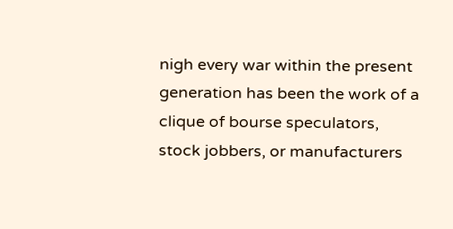nigh every war within the present generation has been the work of a clique of bourse speculators, stock jobbers, or manufacturers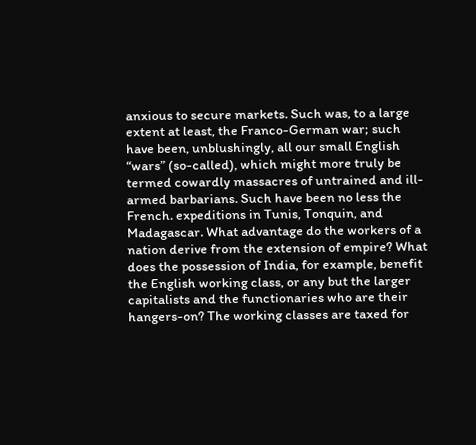anxious to secure markets. Such was, to a large extent at least, the Franco-German war; such have been, unblushingly, all our small English “wars” (so-called), which might more truly be termed cowardly massacres of untrained and ill-armed barbarians. Such have been no less the French. expeditions in Tunis, Tonquin, and Madagascar. What advantage do the workers of a nation derive from the extension of empire? What does the possession of India, for example, benefit the English working class, or any but the larger capitalists and the functionaries who are their hangers-on? The working classes are taxed for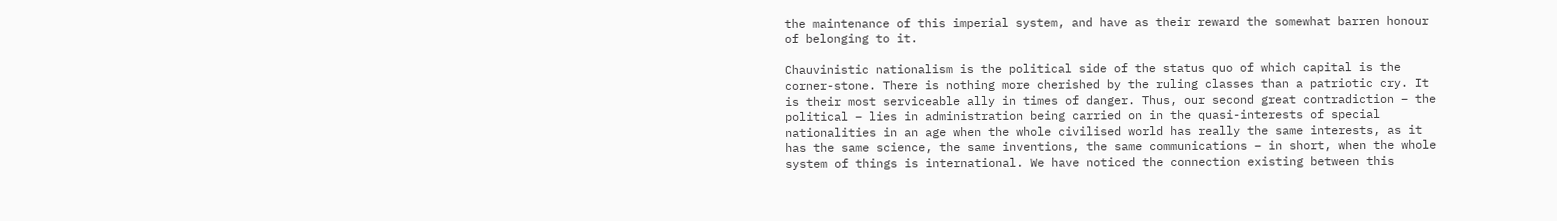the maintenance of this imperial system, and have as their reward the somewhat barren honour of belonging to it.

Chauvinistic nationalism is the political side of the status quo of which capital is the corner-stone. There is nothing more cherished by the ruling classes than a patriotic cry. It is their most serviceable ally in times of danger. Thus, our second great contradiction – the political – lies in administration being carried on in the quasi-interests of special nationalities in an age when the whole civilised world has really the same interests, as it has the same science, the same inventions, the same communications – in short, when the whole system of things is international. We have noticed the connection existing between this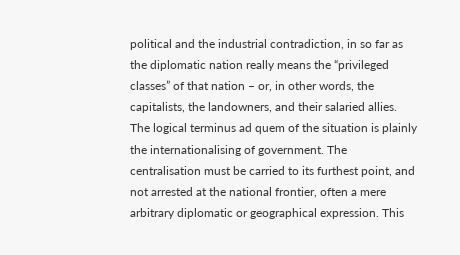political and the industrial contradiction, in so far as the diplomatic nation really means the “privileged classes” of that nation – or, in other words, the capitalists, the landowners, and their salaried allies. The logical terminus ad quem of the situation is plainly the internationalising of government. The centralisation must be carried to its furthest point, and not arrested at the national frontier, often a mere arbitrary diplomatic or geographical expression. This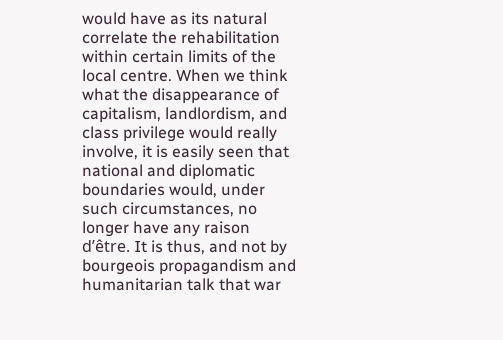would have as its natural correlate the rehabilitation within certain limits of the local centre. When we think what the disappearance of capitalism, landlordism, and class privilege would really involve, it is easily seen that national and diplomatic boundaries would, under such circumstances, no longer have any raison d’être. It is thus, and not by bourgeois propagandism and humanitarian talk that war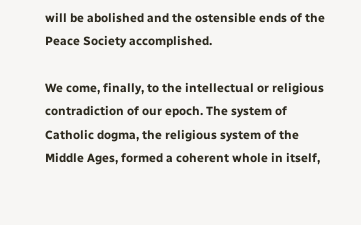will be abolished and the ostensible ends of the Peace Society accomplished.

We come, finally, to the intellectual or religious contradiction of our epoch. The system of Catholic dogma, the religious system of the Middle Ages, formed a coherent whole in itself,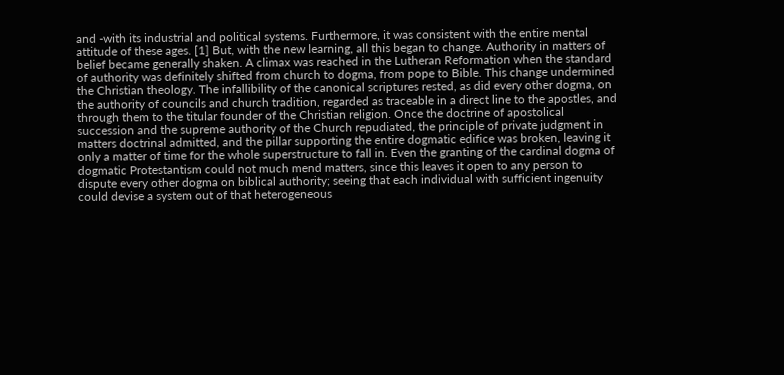and -with its industrial and political systems. Furthermore, it was consistent with the entire mental attitude of these ages. [1] But, with the new learning, all this began to change. Authority in matters of belief became generally shaken. A climax was reached in the Lutheran Reformation when the standard of authority was definitely shifted from church to dogma, from pope to Bible. This change undermined the Christian theology. The infallibility of the canonical scriptures rested, as did every other dogma, on the authority of councils and church tradition, regarded as traceable in a direct line to the apostles, and through them to the titular founder of the Christian religion. Once the doctrine of apostolical succession and the supreme authority of the Church repudiated, the principle of private judgment in matters doctrinal admitted, and the pillar supporting the entire dogmatic edifice was broken, leaving it only a matter of time for the whole superstructure to fall in. Even the granting of the cardinal dogma of dogmatic Protestantism could not much mend matters, since this leaves it open to any person to dispute every other dogma on biblical authority; seeing that each individual with sufficient ingenuity could devise a system out of that heterogeneous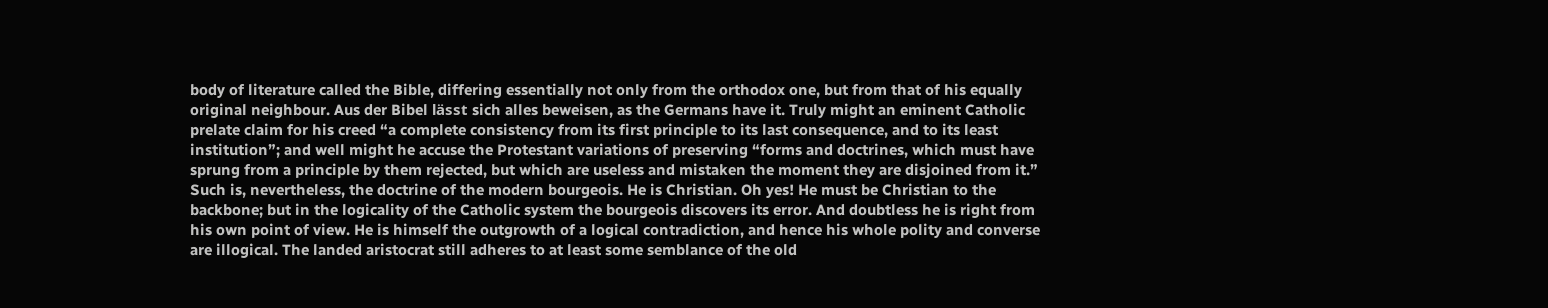body of literature called the Bible, differing essentially not only from the orthodox one, but from that of his equally original neighbour. Aus der Bibel lässt sich alles beweisen, as the Germans have it. Truly might an eminent Catholic prelate claim for his creed “a complete consistency from its first principle to its last consequence, and to its least institution”; and well might he accuse the Protestant variations of preserving “forms and doctrines, which must have sprung from a principle by them rejected, but which are useless and mistaken the moment they are disjoined from it.” Such is, nevertheless, the doctrine of the modern bourgeois. He is Christian. Oh yes! He must be Christian to the backbone; but in the logicality of the Catholic system the bourgeois discovers its error. And doubtless he is right from his own point of view. He is himself the outgrowth of a logical contradiction, and hence his whole polity and converse are illogical. The landed aristocrat still adheres to at least some semblance of the old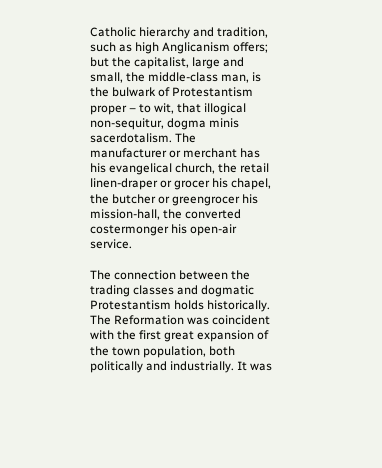Catholic hierarchy and tradition, such as high Anglicanism offers; but the capitalist, large and small, the middle-class man, is the bulwark of Protestantism proper – to wit, that illogical non-sequitur, dogma minis sacerdotalism. The manufacturer or merchant has his evangelical church, the retail linen-draper or grocer his chapel, the butcher or greengrocer his mission-hall, the converted costermonger his open-air service.

The connection between the trading classes and dogmatic Protestantism holds historically. The Reformation was coincident with the first great expansion of the town population, both politically and industrially. It was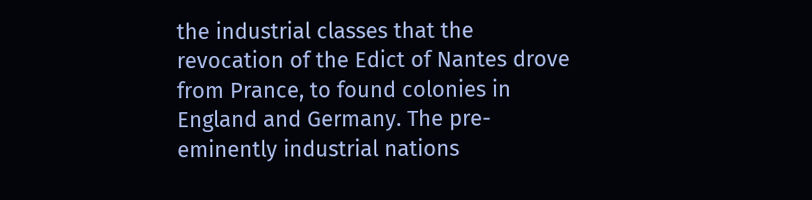the industrial classes that the revocation of the Edict of Nantes drove from Prance, to found colonies in England and Germany. The pre-eminently industrial nations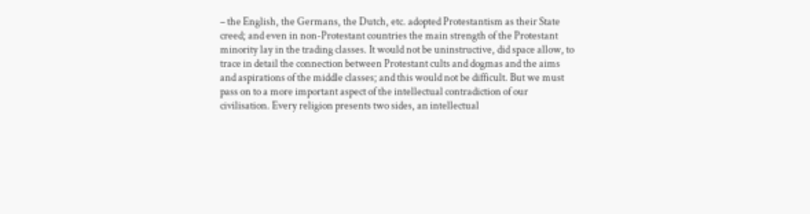– the English, the Germans, the Dutch, etc. adopted Protestantism as their State creed; and even in non-Protestant countries the main strength of the Protestant minority lay in the trading classes. It would not be uninstructive, did space allow, to trace in detail the connection between Protestant cults and dogmas and the aims and aspirations of the middle classes; and this would not be difficult. But we must pass on to a more important aspect of the intellectual contradiction of our civilisation. Every religion presents two sides, an intellectual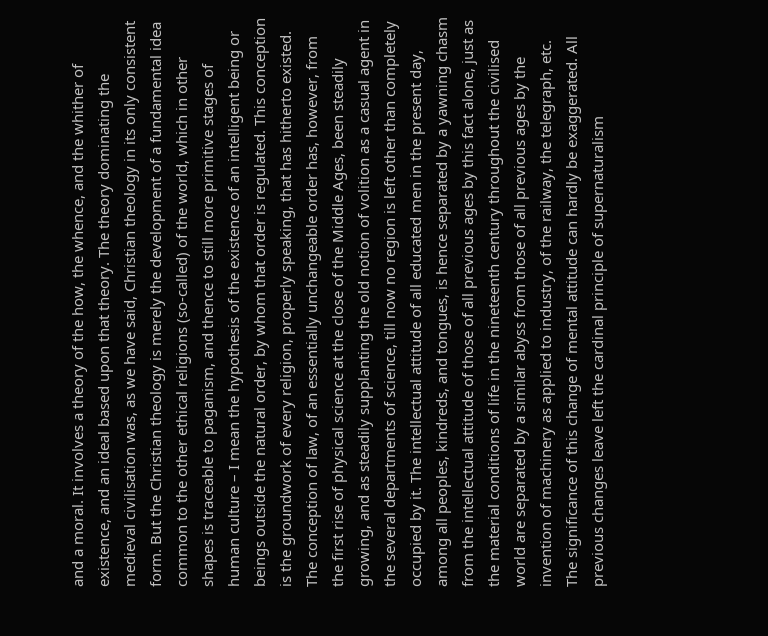and a moral. It involves a theory of the how, the whence, and the whither of existence, and an ideal based upon that theory. The theory dominating the medieval civilisation was, as we have said, Christian theology in its only consistent form. But the Christian theology is merely the development of a fundamental idea common to the other ethical religions (so-called) of the world, which in other shapes is traceable to paganism, and thence to still more primitive stages of human culture – I mean the hypothesis of the existence of an intelligent being or beings outside the natural order, by whom that order is regulated. This conception is the groundwork of every religion, properly speaking, that has hitherto existed. The conception of law, of an essentially unchangeable order has, however, from the first rise of physical science at the close of the Middle Ages, been steadily growing, and as steadily supplanting the old notion of volition as a casual agent in the several departments of science, till now no region is left other than completely occupied by it. The intellectual attitude of all educated men in the present day, among all peoples, kindreds, and tongues, is hence separated by a yawning chasm from the intellectual attitude of those of all previous ages by this fact alone, just as the material conditions of life in the nineteenth century throughout the civilised world are separated by a similar abyss from those of all previous ages by the invention of machinery as applied to industry, of the railway, the telegraph, etc. The significance of this change of mental attitude can hardly be exaggerated. All previous changes leave left the cardinal principle of supernaturalism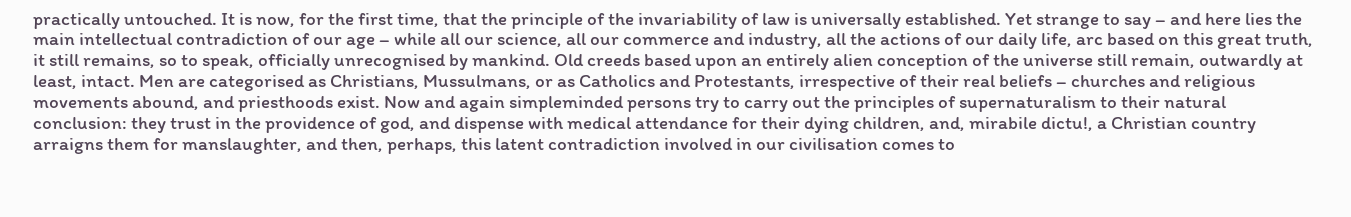practically untouched. It is now, for the first time, that the principle of the invariability of law is universally established. Yet strange to say – and here lies the main intellectual contradiction of our age – while all our science, all our commerce and industry, all the actions of our daily life, arc based on this great truth, it still remains, so to speak, officially unrecognised by mankind. Old creeds based upon an entirely alien conception of the universe still remain, outwardly at least, intact. Men are categorised as Christians, Mussulmans, or as Catholics and Protestants, irrespective of their real beliefs – churches and religious movements abound, and priesthoods exist. Now and again simpleminded persons try to carry out the principles of supernaturalism to their natural conclusion: they trust in the providence of god, and dispense with medical attendance for their dying children, and, mirabile dictu!, a Christian country arraigns them for manslaughter, and then, perhaps, this latent contradiction involved in our civilisation comes to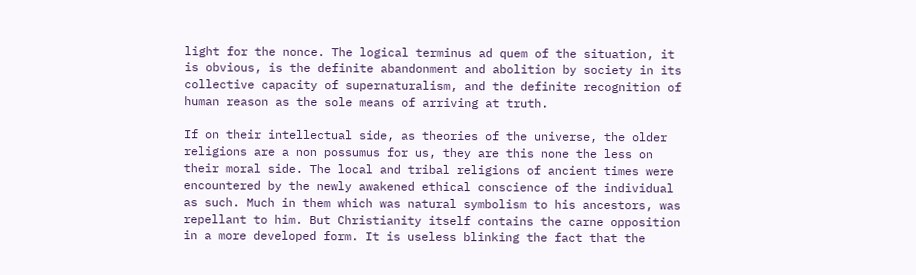light for the nonce. The logical terminus ad quem of the situation, it is obvious, is the definite abandonment and abolition by society in its collective capacity of supernaturalism, and the definite recognition of human reason as the sole means of arriving at truth.

If on their intellectual side, as theories of the universe, the older religions are a non possumus for us, they are this none the less on their moral side. The local and tribal religions of ancient times were encountered by the newly awakened ethical conscience of the individual as such. Much in them which was natural symbolism to his ancestors, was repellant to him. But Christianity itself contains the carne opposition in a more developed form. It is useless blinking the fact that the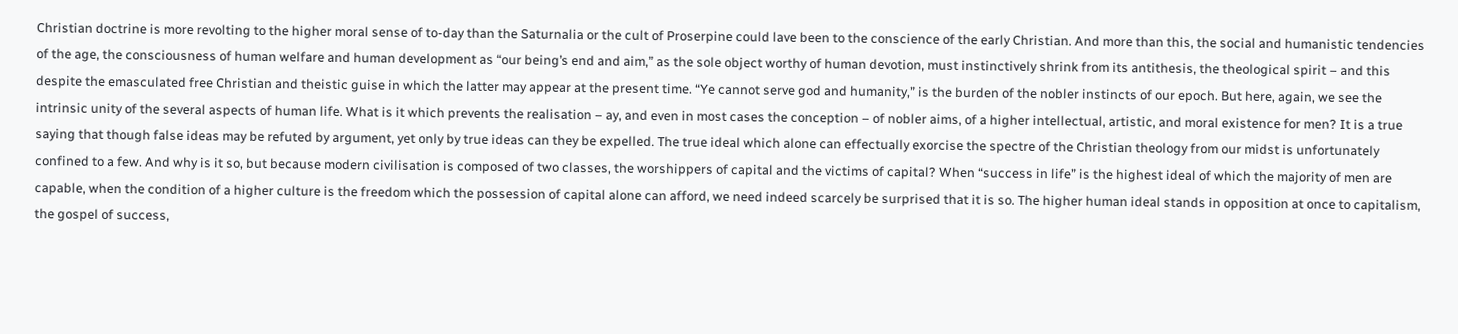Christian doctrine is more revolting to the higher moral sense of to-day than the Saturnalia or the cult of Proserpine could lave been to the conscience of the early Christian. And more than this, the social and humanistic tendencies of the age, the consciousness of human welfare and human development as “our being’s end and aim,” as the sole object worthy of human devotion, must instinctively shrink from its antithesis, the theological spirit – and this despite the emasculated free Christian and theistic guise in which the latter may appear at the present time. “Ye cannot serve god and humanity,” is the burden of the nobler instincts of our epoch. But here, again, we see the intrinsic unity of the several aspects of human life. What is it which prevents the realisation – ay, and even in most cases the conception – of nobler aims, of a higher intellectual, artistic, and moral existence for men? It is a true saying that though false ideas may be refuted by argument, yet only by true ideas can they be expelled. The true ideal which alone can effectually exorcise the spectre of the Christian theology from our midst is unfortunately confined to a few. And why is it so, but because modern civilisation is composed of two classes, the worshippers of capital and the victims of capital? When “success in life” is the highest ideal of which the majority of men are capable, when the condition of a higher culture is the freedom which the possession of capital alone can afford, we need indeed scarcely be surprised that it is so. The higher human ideal stands in opposition at once to capitalism, the gospel of success,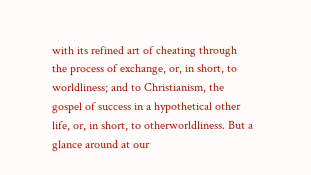with its refined art of cheating through the process of exchange, or, in short, to worldliness; and to Christianism, the gospel of success in a hypothetical other life, or, in short, to otherworldliness. But a glance around at our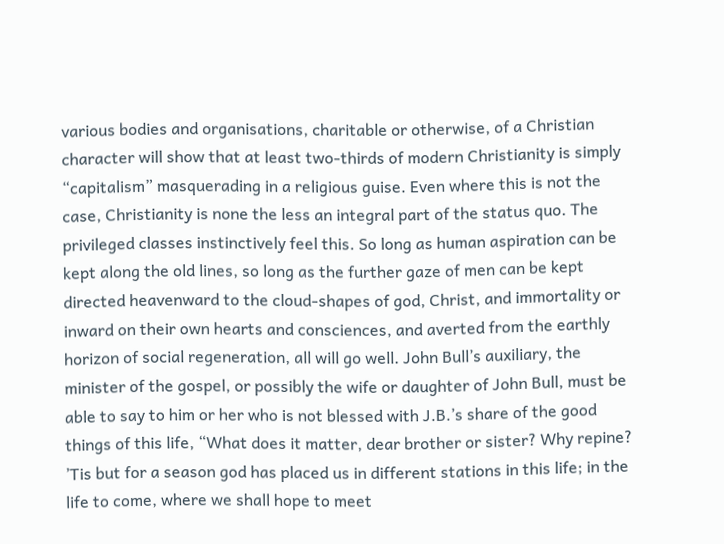various bodies and organisations, charitable or otherwise, of a Christian character will show that at least two-thirds of modern Christianity is simply “capitalism” masquerading in a religious guise. Even where this is not the case, Christianity is none the less an integral part of the status quo. The privileged classes instinctively feel this. So long as human aspiration can be kept along the old lines, so long as the further gaze of men can be kept directed heavenward to the cloud-shapes of god, Christ, and immortality or inward on their own hearts and consciences, and averted from the earthly horizon of social regeneration, all will go well. John Bull’s auxiliary, the minister of the gospel, or possibly the wife or daughter of John Bull, must be able to say to him or her who is not blessed with J.B.’s share of the good things of this life, “What does it matter, dear brother or sister? Why repine? ’Tis but for a season god has placed us in different stations in this life; in the life to come, where we shall hope to meet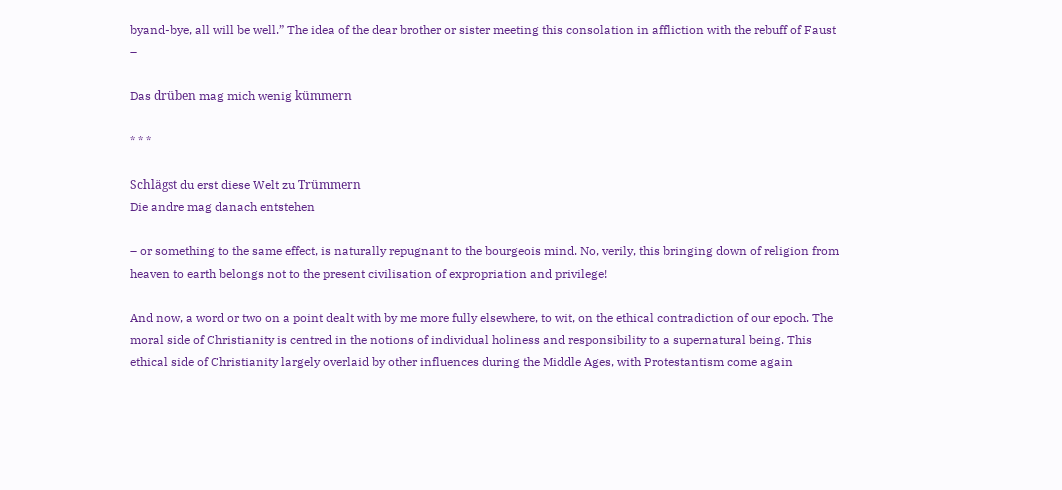byand-bye, all will be well.” The idea of the dear brother or sister meeting this consolation in affliction with the rebuff of Faust –

Das drüben mag mich wenig kümmern

* * *

Schlägst du erst diese Welt zu Trümmern
Die andre mag danach entstehen

– or something to the same effect, is naturally repugnant to the bourgeois mind. No, verily, this bringing down of religion from heaven to earth belongs not to the present civilisation of expropriation and privilege!

And now, a word or two on a point dealt with by me more fully elsewhere, to wit, on the ethical contradiction of our epoch. The moral side of Christianity is centred in the notions of individual holiness and responsibility to a supernatural being. This ethical side of Christianity largely overlaid by other influences during the Middle Ages, with Protestantism come again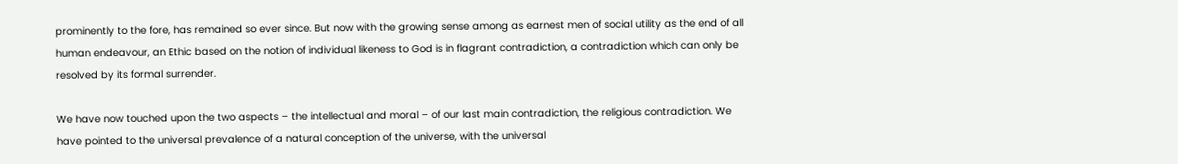prominently to the fore, has remained so ever since. But now with the growing sense among as earnest men of social utility as the end of all human endeavour, an Ethic based on the notion of individual likeness to God is in flagrant contradiction, a contradiction which can only be resolved by its formal surrender.

We have now touched upon the two aspects – the intellectual and moral – of our last main contradiction, the religious contradiction. We have pointed to the universal prevalence of a natural conception of the universe, with the universal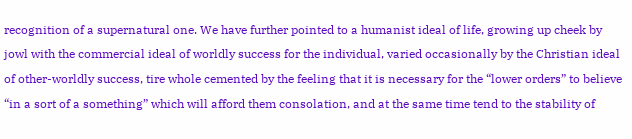recognition of a supernatural one. We have further pointed to a humanist ideal of life, growing up cheek by jowl with the commercial ideal of worldly success for the individual, varied occasionally by the Christian ideal of other-worldly success, tire whole cemented by the feeling that it is necessary for the “lower orders” to believe “in a sort of a something” which will afford them consolation, and at the same time tend to the stability of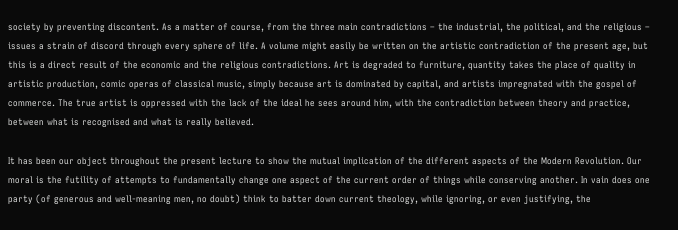society by preventing discontent. As a matter of course, from the three main contradictions – the industrial, the political, and the religious – issues a strain of discord through every sphere of life. A volume might easily be written on the artistic contradiction of the present age, but this is a direct result of the economic and the religious contradictions. Art is degraded to furniture, quantity takes the place of quality in artistic production, comic operas of classical music, simply because art is dominated by capital, and artists impregnated with the gospel of commerce. The true artist is oppressed with the lack of the ideal he sees around him, with the contradiction between theory and practice, between what is recognised and what is really believed.

It has been our object throughout the present lecture to show the mutual implication of the different aspects of the Modern Revolution. Our moral is the futility of attempts to fundamentally change one aspect of the current order of things while conserving another. In vain does one party (of generous and well-meaning men, no doubt) think to batter down current theology, while ignoring, or even justifying, the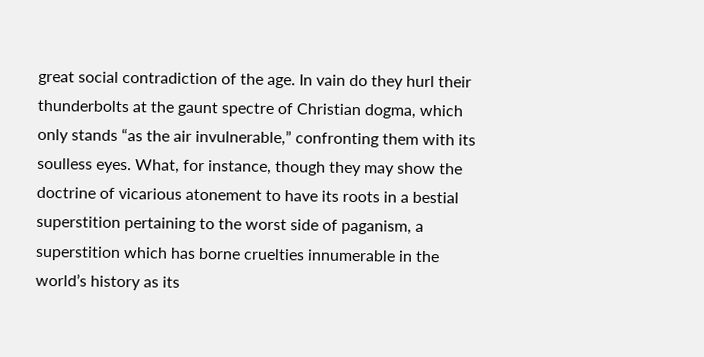great social contradiction of the age. In vain do they hurl their thunderbolts at the gaunt spectre of Christian dogma, which only stands “as the air invulnerable,” confronting them with its soulless eyes. What, for instance, though they may show the doctrine of vicarious atonement to have its roots in a bestial superstition pertaining to the worst side of paganism, a superstition which has borne cruelties innumerable in the world’s history as its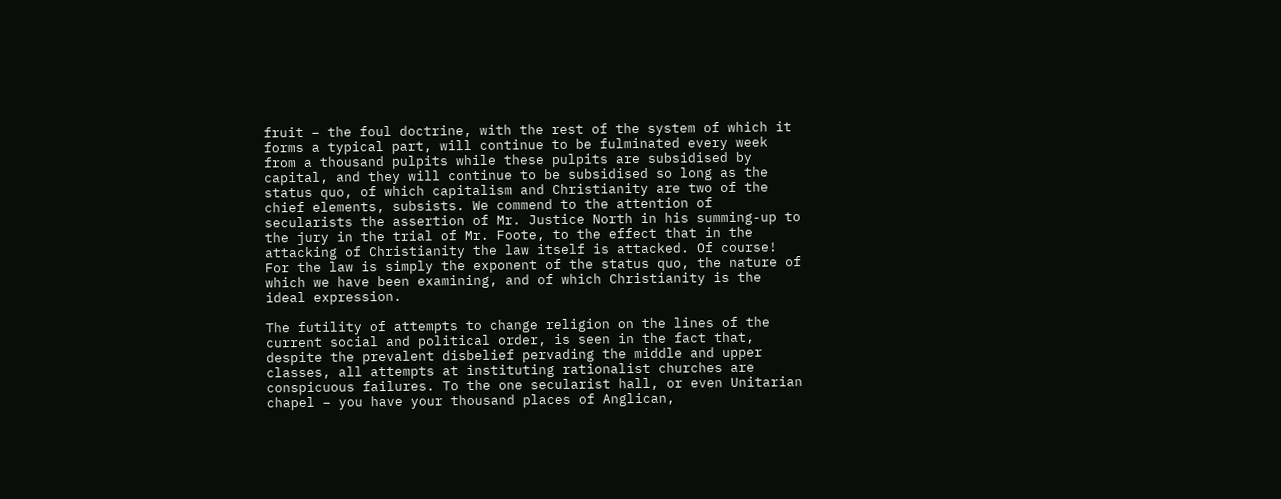fruit – the foul doctrine, with the rest of the system of which it forms a typical part, will continue to be fulminated every week from a thousand pulpits while these pulpits are subsidised by capital, and they will continue to be subsidised so long as the status quo, of which capitalism and Christianity are two of the chief elements, subsists. We commend to the attention of secularists the assertion of Mr. Justice North in his summing-up to the jury in the trial of Mr. Foote, to the effect that in the attacking of Christianity the law itself is attacked. Of course! For the law is simply the exponent of the status quo, the nature of which we have been examining, and of which Christianity is the ideal expression.

The futility of attempts to change religion on the lines of the current social and political order, is seen in the fact that, despite the prevalent disbelief pervading the middle and upper classes, all attempts at instituting rationalist churches are conspicuous failures. To the one secularist hall, or even Unitarian chapel – you have your thousand places of Anglican,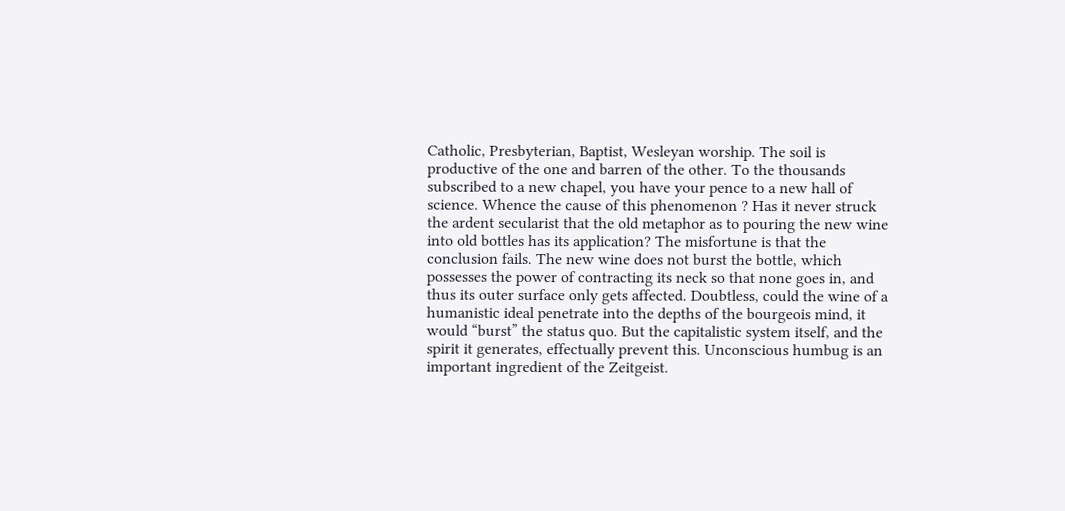Catholic, Presbyterian, Baptist, Wesleyan worship. The soil is productive of the one and barren of the other. To the thousands subscribed to a new chapel, you have your pence to a new hall of science. Whence the cause of this phenomenon ? Has it never struck the ardent secularist that the old metaphor as to pouring the new wine into old bottles has its application? The misfortune is that the conclusion fails. The new wine does not burst the bottle, which possesses the power of contracting its neck so that none goes in, and thus its outer surface only gets affected. Doubtless, could the wine of a humanistic ideal penetrate into the depths of the bourgeois mind, it would “burst” the status quo. But the capitalistic system itself, and the spirit it generates, effectually prevent this. Unconscious humbug is an important ingredient of the Zeitgeist.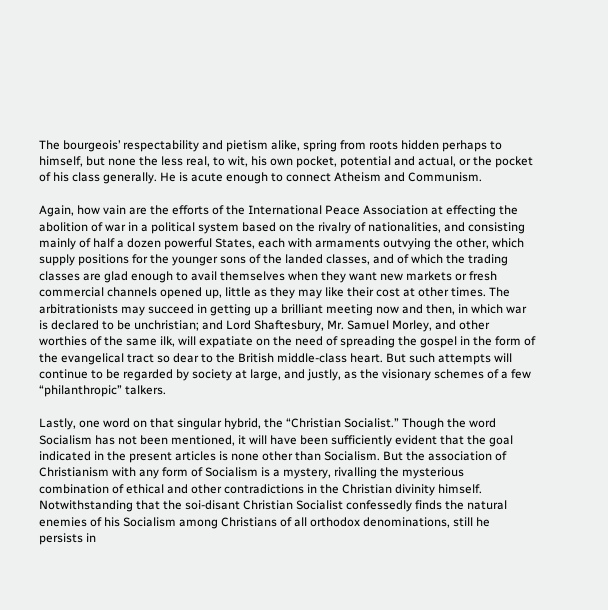The bourgeois’ respectability and pietism alike, spring from roots hidden perhaps to himself, but none the less real, to wit, his own pocket, potential and actual, or the pocket of his class generally. He is acute enough to connect Atheism and Communism.

Again, how vain are the efforts of the International Peace Association at effecting the abolition of war in a political system based on the rivalry of nationalities, and consisting mainly of half a dozen powerful States, each with armaments outvying the other, which supply positions for the younger sons of the landed classes, and of which the trading classes are glad enough to avail themselves when they want new markets or fresh commercial channels opened up, little as they may like their cost at other times. The arbitrationists may succeed in getting up a brilliant meeting now and then, in which war is declared to be unchristian; and Lord Shaftesbury, Mr. Samuel Morley, and other worthies of the same ilk, will expatiate on the need of spreading the gospel in the form of the evangelical tract so dear to the British middle-class heart. But such attempts will continue to be regarded by society at large, and justly, as the visionary schemes of a few “philanthropic” talkers.

Lastly, one word on that singular hybrid, the “Christian Socialist.” Though the word Socialism has not been mentioned, it will have been sufficiently evident that the goal indicated in the present articles is none other than Socialism. But the association of Christianism with any form of Socialism is a mystery, rivalling the mysterious combination of ethical and other contradictions in the Christian divinity himself. Notwithstanding that the soi-disant Christian Socialist confessedly finds the natural enemies of his Socialism among Christians of all orthodox denominations, still he persists in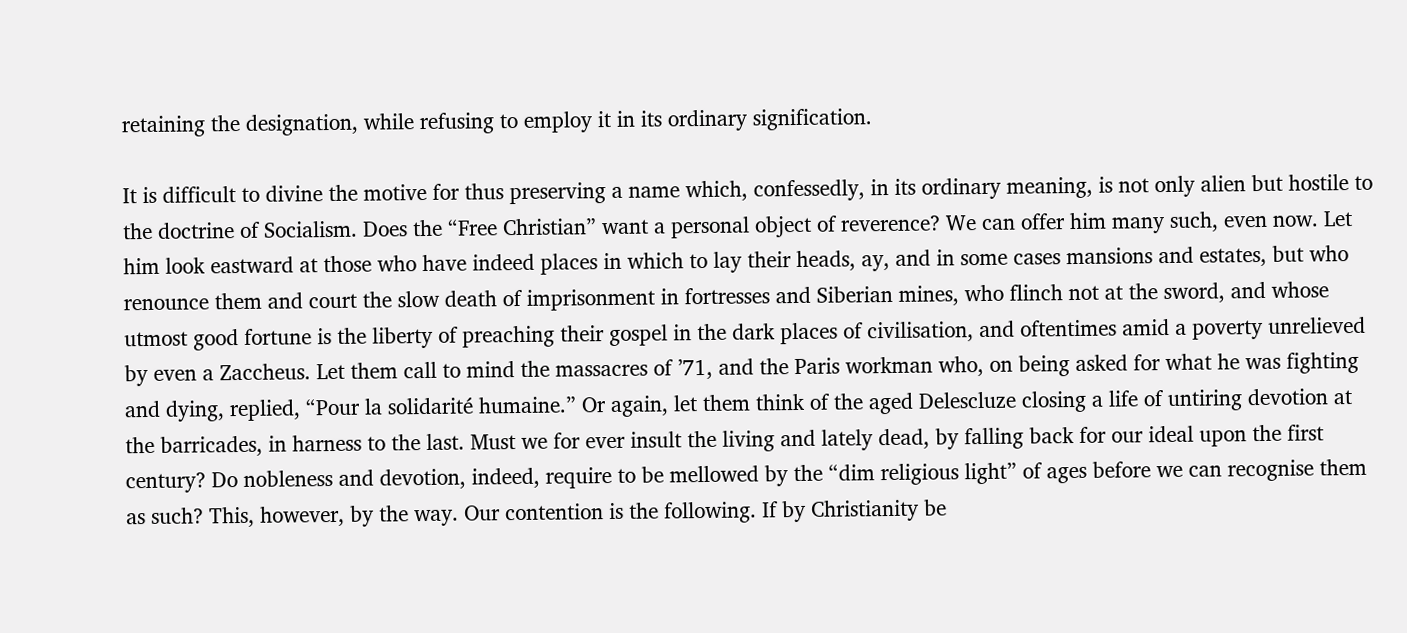retaining the designation, while refusing to employ it in its ordinary signification.

It is difficult to divine the motive for thus preserving a name which, confessedly, in its ordinary meaning, is not only alien but hostile to the doctrine of Socialism. Does the “Free Christian” want a personal object of reverence? We can offer him many such, even now. Let him look eastward at those who have indeed places in which to lay their heads, ay, and in some cases mansions and estates, but who renounce them and court the slow death of imprisonment in fortresses and Siberian mines, who flinch not at the sword, and whose utmost good fortune is the liberty of preaching their gospel in the dark places of civilisation, and oftentimes amid a poverty unrelieved by even a Zaccheus. Let them call to mind the massacres of ’71, and the Paris workman who, on being asked for what he was fighting and dying, replied, “Pour la solidarité humaine.” Or again, let them think of the aged Delescluze closing a life of untiring devotion at the barricades, in harness to the last. Must we for ever insult the living and lately dead, by falling back for our ideal upon the first century? Do nobleness and devotion, indeed, require to be mellowed by the “dim religious light” of ages before we can recognise them as such? This, however, by the way. Our contention is the following. If by Christianity be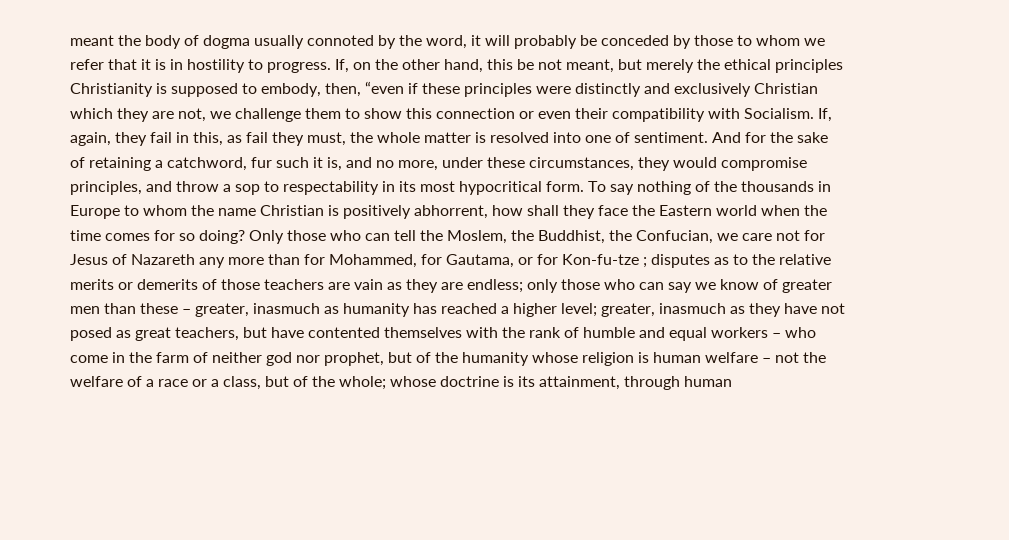meant the body of dogma usually connoted by the word, it will probably be conceded by those to whom we refer that it is in hostility to progress. If, on the other hand, this be not meant, but merely the ethical principles Christianity is supposed to embody, then, “even if these principles were distinctly and exclusively Christian which they are not, we challenge them to show this connection or even their compatibility with Socialism. If, again, they fail in this, as fail they must, the whole matter is resolved into one of sentiment. And for the sake of retaining a catchword, fur such it is, and no more, under these circumstances, they would compromise principles, and throw a sop to respectability in its most hypocritical form. To say nothing of the thousands in Europe to whom the name Christian is positively abhorrent, how shall they face the Eastern world when the time comes for so doing? Only those who can tell the Moslem, the Buddhist, the Confucian, we care not for Jesus of Nazareth any more than for Mohammed, for Gautama, or for Kon-fu-tze ; disputes as to the relative merits or demerits of those teachers are vain as they are endless; only those who can say we know of greater men than these – greater, inasmuch as humanity has reached a higher level; greater, inasmuch as they have not posed as great teachers, but have contented themselves with the rank of humble and equal workers – who come in the farm of neither god nor prophet, but of the humanity whose religion is human welfare – not the welfare of a race or a class, but of the whole; whose doctrine is its attainment, through human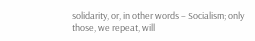solidarity, or, in other words – Socialism; only those, we repeat, will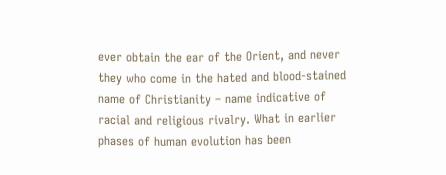ever obtain the ear of the Orient, and never they who come in the hated and blood-stained name of Christianity – name indicative of racial and religious rivalry. What in earlier phases of human evolution has been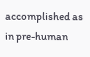accomplished as in pre-human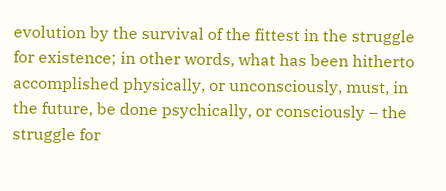evolution by the survival of the fittest in the struggle for existence; in other words, what has been hitherto accomplished physically, or unconsciously, must, in the future, be done psychically, or consciously – the struggle for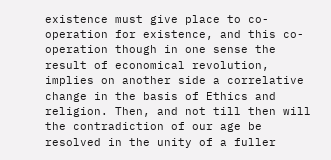existence must give place to co-operation for existence, and this co-operation though in one sense the result of economical revolution, implies on another side a correlative change in the basis of Ethics and religion. Then, and not till then will the contradiction of our age be resolved in the unity of a fuller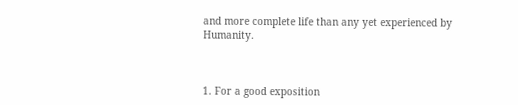and more complete life than any yet experienced by Humanity.



1. For a good exposition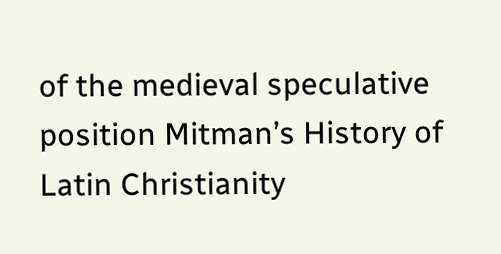of the medieval speculative position Mitman’s History of Latin Christianity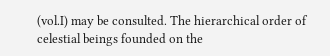(vol.I) may be consulted. The hierarchical order of celestial beings founded on the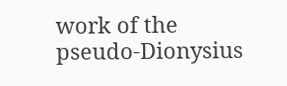work of the pseudo-Dionysius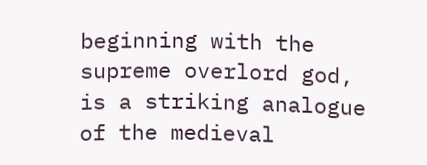beginning with the supreme overlord god, is a striking analogue of the medieval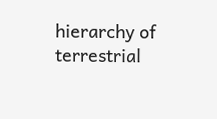hierarchy of terrestrial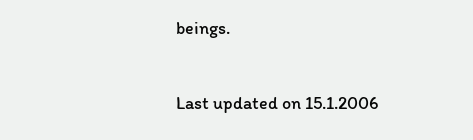beings.


Last updated on 15.1.2006